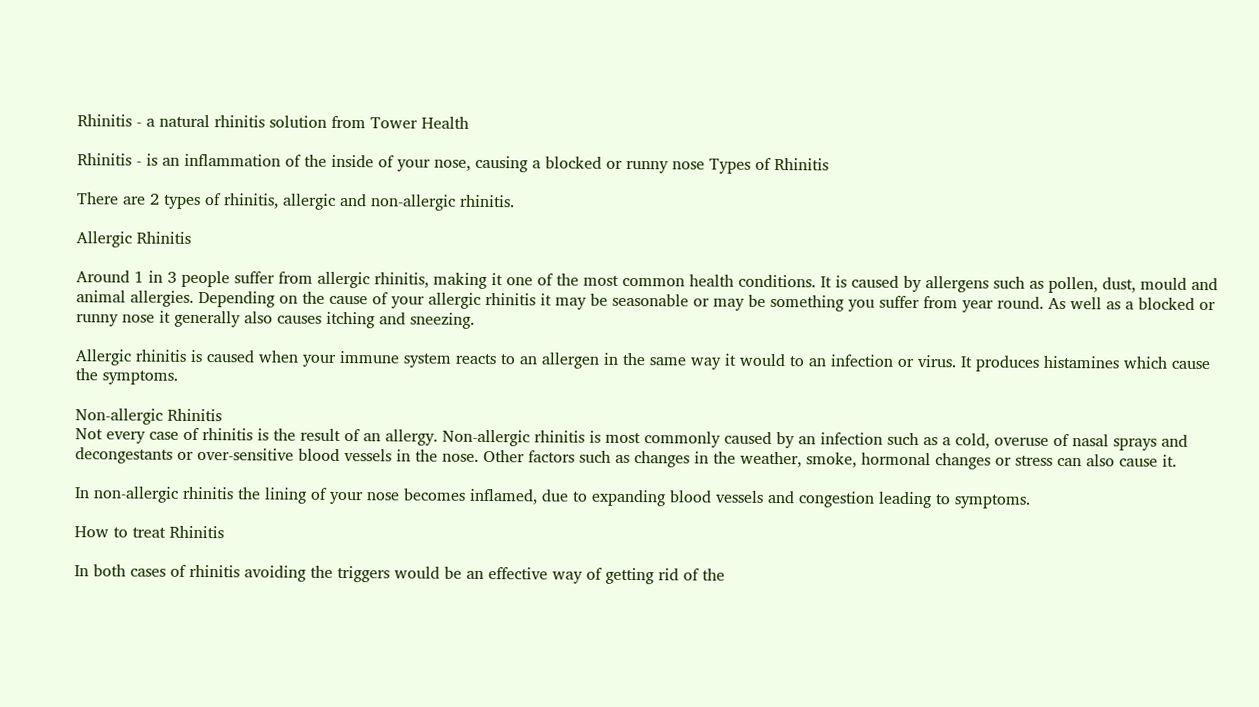Rhinitis - a natural rhinitis solution from Tower Health

Rhinitis - is an inflammation of the inside of your nose, causing a blocked or runny nose Types of Rhinitis

There are 2 types of rhinitis, allergic and non-allergic rhinitis.

Allergic Rhinitis

Around 1 in 3 people suffer from allergic rhinitis, making it one of the most common health conditions. It is caused by allergens such as pollen, dust, mould and animal allergies. Depending on the cause of your allergic rhinitis it may be seasonable or may be something you suffer from year round. As well as a blocked or runny nose it generally also causes itching and sneezing.

Allergic rhinitis is caused when your immune system reacts to an allergen in the same way it would to an infection or virus. It produces histamines which cause the symptoms.

Non-allergic Rhinitis
Not every case of rhinitis is the result of an allergy. Non-allergic rhinitis is most commonly caused by an infection such as a cold, overuse of nasal sprays and decongestants or over-sensitive blood vessels in the nose. Other factors such as changes in the weather, smoke, hormonal changes or stress can also cause it.

In non-allergic rhinitis the lining of your nose becomes inflamed, due to expanding blood vessels and congestion leading to symptoms.

How to treat Rhinitis

In both cases of rhinitis avoiding the triggers would be an effective way of getting rid of the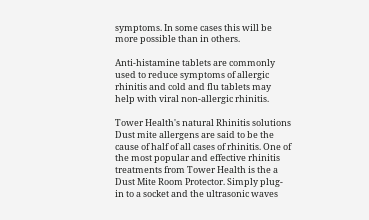symptoms. In some cases this will be more possible than in others.

Anti-histamine tablets are commonly used to reduce symptoms of allergic rhinitis and cold and flu tablets may help with viral non-allergic rhinitis.

Tower Health's natural Rhinitis solutions
Dust mite allergens are said to be the cause of half of all cases of rhinitis. One of the most popular and effective rhinitis treatments from Tower Health is the a Dust Mite Room Protector. Simply plug-in to a socket and the ultrasonic waves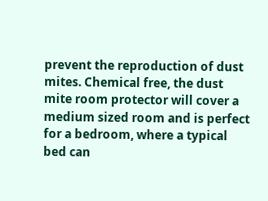prevent the reproduction of dust mites. Chemical free, the dust mite room protector will cover a medium sized room and is perfect for a bedroom, where a typical bed can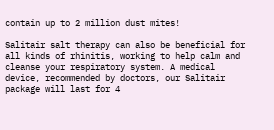contain up to 2 million dust mites!

Salitair salt therapy can also be beneficial for all kinds of rhinitis, working to help calm and cleanse your respiratory system. A medical device, recommended by doctors, our Salitair package will last for 4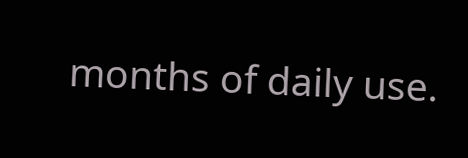months of daily use.